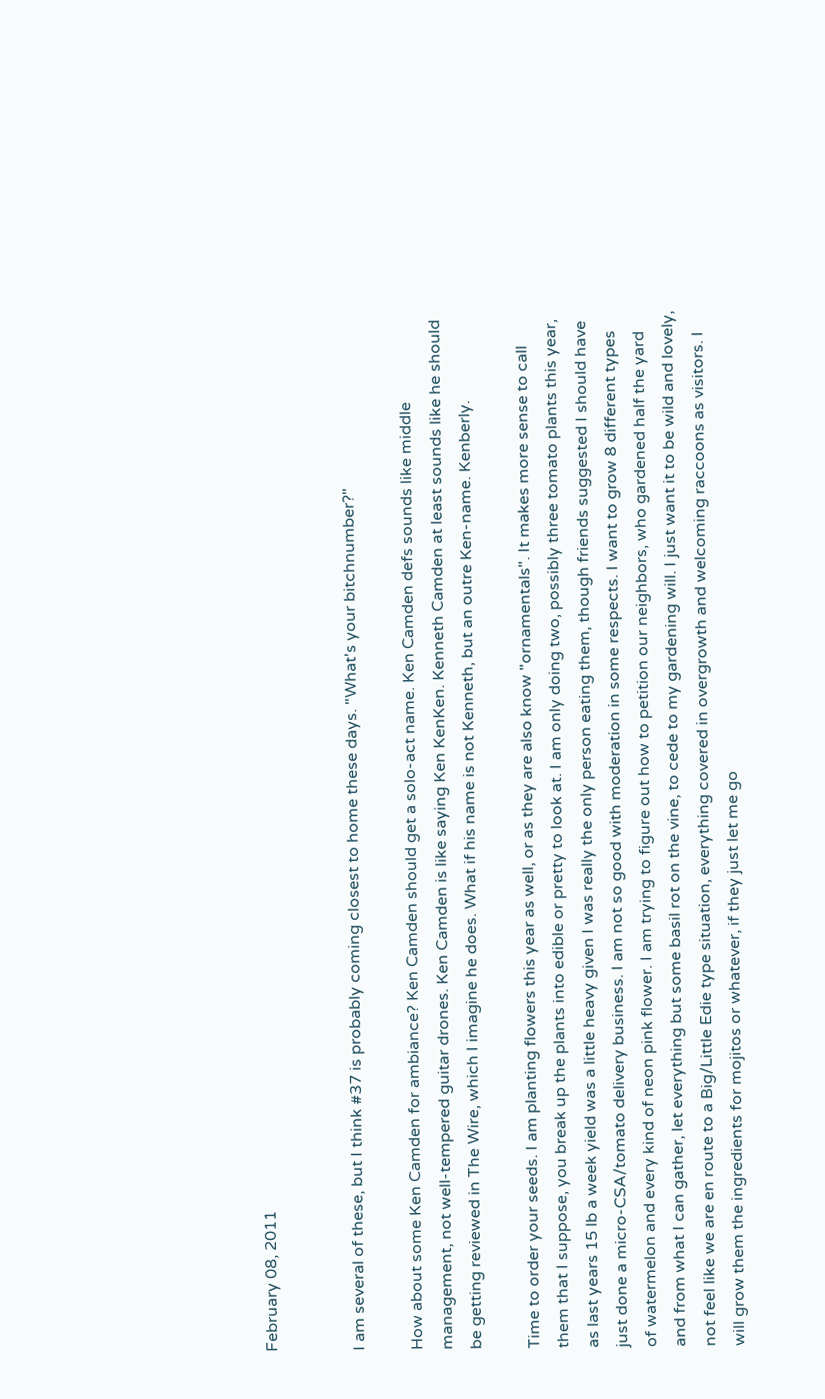February 08, 2011


I am several of these, but I think #37 is probably coming closest to home these days. "What's your bitchnumber?"

How about some Ken Camden for ambiance? Ken Camden should get a solo-act name. Ken Camden defs sounds like middle management, not well-tempered guitar drones. Ken Camden is like saying Ken KenKen. Kenneth Camden at least sounds like he should be getting reviewed in The Wire, which I imagine he does. What if his name is not Kenneth, but an outre Ken-name. Kenberly.

Time to order your seeds. I am planting flowers this year as well, or as they are also know "ornamentals". It makes more sense to call them that I suppose, you break up the plants into edible or pretty to look at. I am only doing two, possibly three tomato plants this year, as last years 15 lb a week yield was a little heavy given I was really the only person eating them, though friends suggested I should have just done a micro-CSA/tomato delivery business. I am not so good with moderation in some respects. I want to grow 8 different types of watermelon and every kind of neon pink flower. I am trying to figure out how to petition our neighbors, who gardened half the yard and from what I can gather, let everything but some basil rot on the vine, to cede to my gardening will. I just want it to be wild and lovely, not feel like we are en route to a Big/Little Edie type situation, everything covered in overgrowth and welcoming raccoons as visitors. I will grow them the ingredients for mojitos or whatever, if they just let me go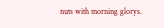nuts with morning glorys.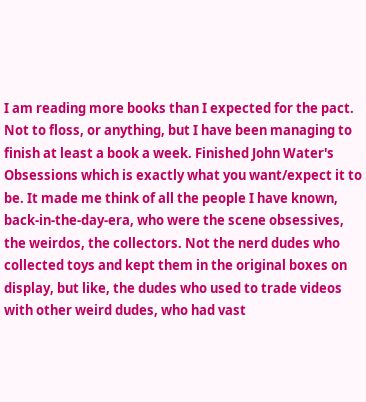I am reading more books than I expected for the pact. Not to floss, or anything, but I have been managing to finish at least a book a week. Finished John Water's Obsessions which is exactly what you want/expect it to be. It made me think of all the people I have known, back-in-the-day-era, who were the scene obsessives, the weirdos, the collectors. Not the nerd dudes who collected toys and kept them in the original boxes on display, but like, the dudes who used to trade videos with other weird dudes, who had vast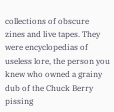collections of obscure zines and live tapes. They were encyclopedias of useless lore, the person you knew who owned a grainy dub of the Chuck Berry pissing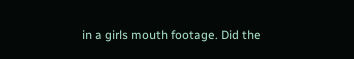in a girls mouth footage. Did the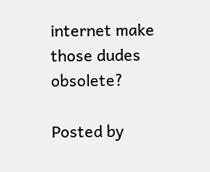internet make those dudes obsolete?

Posted by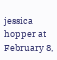jessica hopper at February 8,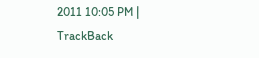2011 10:05 PM | TrackBack